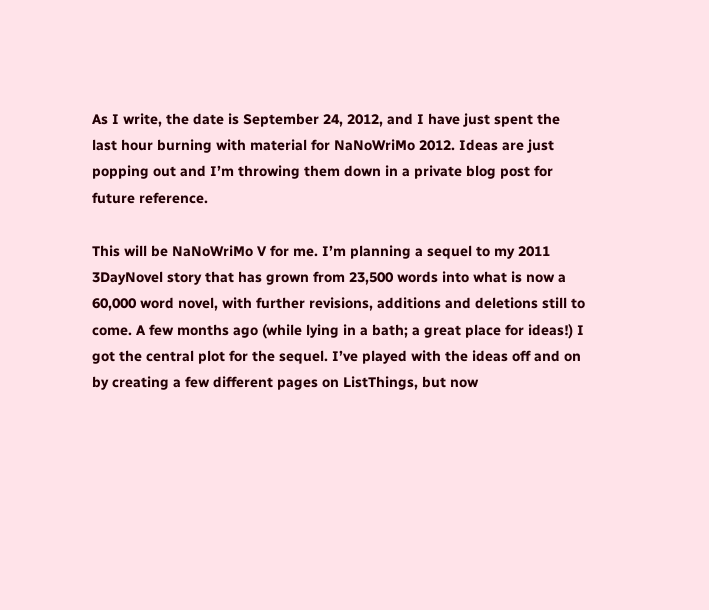As I write, the date is September 24, 2012, and I have just spent the last hour burning with material for NaNoWriMo 2012. Ideas are just popping out and I’m throwing them down in a private blog post for future reference.

This will be NaNoWriMo V for me. I’m planning a sequel to my 2011 3DayNovel story that has grown from 23,500 words into what is now a 60,000 word novel, with further revisions, additions and deletions still to come. A few months ago (while lying in a bath; a great place for ideas!) I got the central plot for the sequel. I’ve played with the ideas off and on by creating a few different pages on ListThings, but now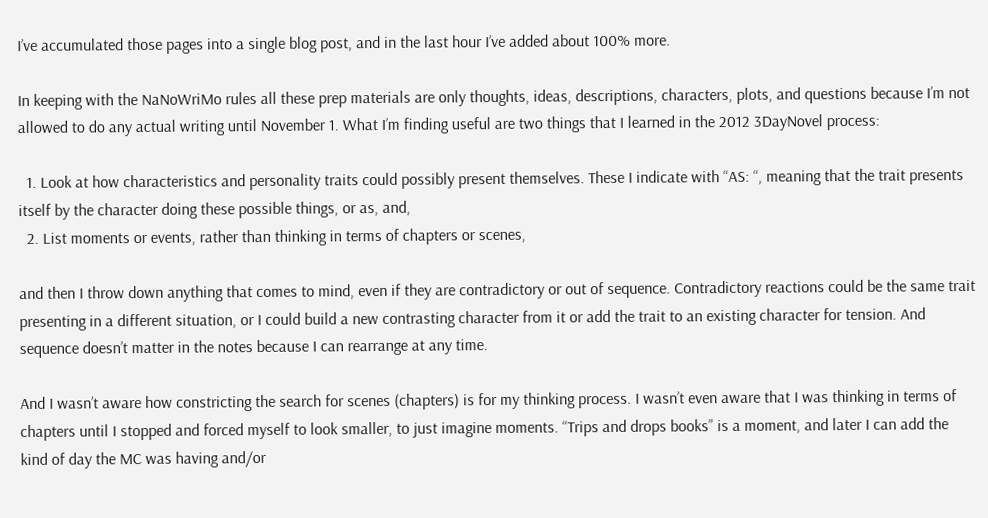I’ve accumulated those pages into a single blog post, and in the last hour I’ve added about 100% more.

In keeping with the NaNoWriMo rules all these prep materials are only thoughts, ideas, descriptions, characters, plots, and questions because I’m not allowed to do any actual writing until November 1. What I’m finding useful are two things that I learned in the 2012 3DayNovel process:

  1. Look at how characteristics and personality traits could possibly present themselves. These I indicate with “AS: “, meaning that the trait presents itself by the character doing these possible things, or as, and,
  2. List moments or events, rather than thinking in terms of chapters or scenes,

and then I throw down anything that comes to mind, even if they are contradictory or out of sequence. Contradictory reactions could be the same trait presenting in a different situation, or I could build a new contrasting character from it or add the trait to an existing character for tension. And sequence doesn’t matter in the notes because I can rearrange at any time.

And I wasn’t aware how constricting the search for scenes (chapters) is for my thinking process. I wasn’t even aware that I was thinking in terms of chapters until I stopped and forced myself to look smaller, to just imagine moments. “Trips and drops books” is a moment, and later I can add the kind of day the MC was having and/or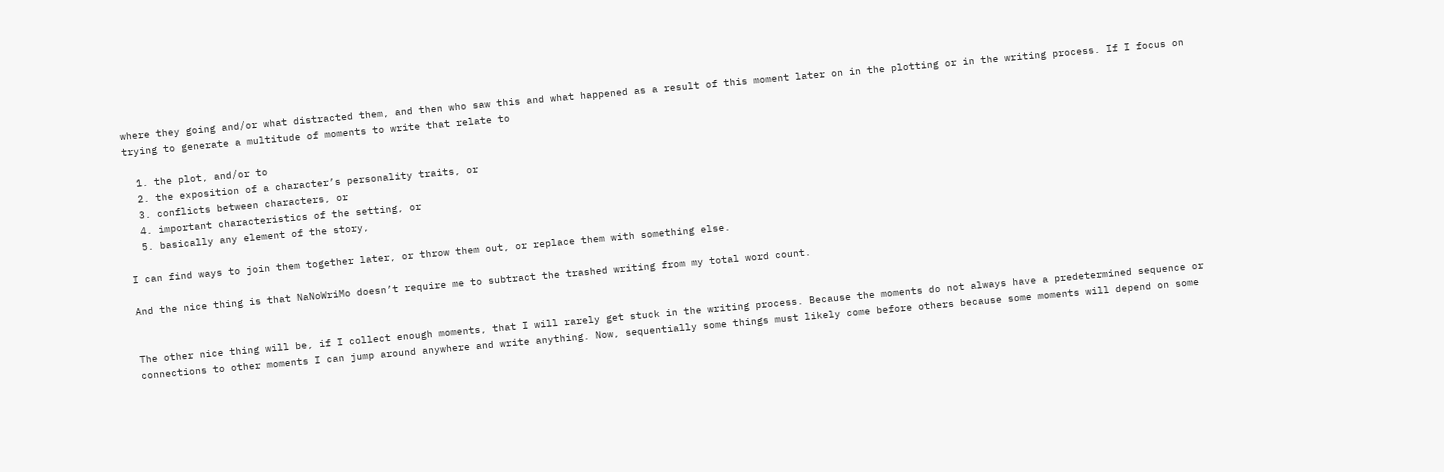where they going and/or what distracted them, and then who saw this and what happened as a result of this moment later on in the plotting or in the writing process. If I focus on trying to generate a multitude of moments to write that relate to

  1. the plot, and/or to
  2. the exposition of a character’s personality traits, or
  3. conflicts between characters, or
  4. important characteristics of the setting, or
  5. basically any element of the story,

I can find ways to join them together later, or throw them out, or replace them with something else.

And the nice thing is that NaNoWriMo doesn’t require me to subtract the trashed writing from my total word count.


The other nice thing will be, if I collect enough moments, that I will rarely get stuck in the writing process. Because the moments do not always have a predetermined sequence or connections to other moments I can jump around anywhere and write anything. Now, sequentially some things must likely come before others because some moments will depend on some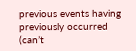previous events having previously occurred (can’t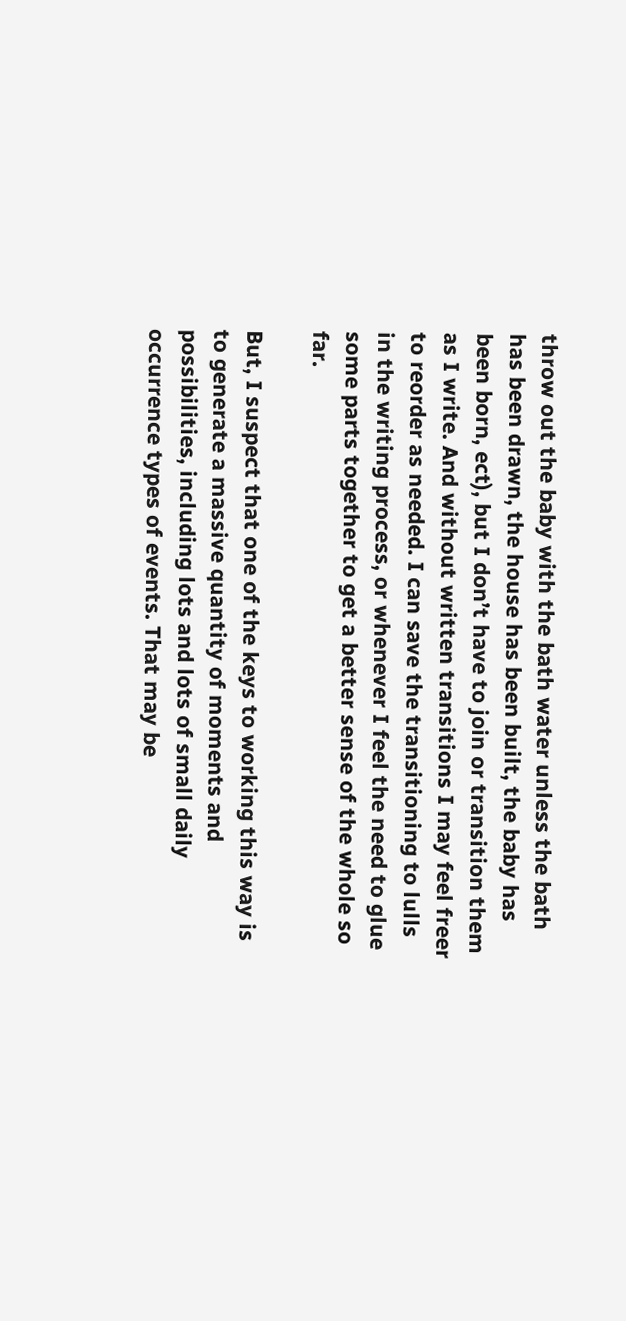throw out the baby with the bath water unless the bath has been drawn, the house has been built, the baby has been born, ect), but I don’t have to join or transition them as I write. And without written transitions I may feel freer to reorder as needed. I can save the transitioning to lulls in the writing process, or whenever I feel the need to glue some parts together to get a better sense of the whole so far.

But, I suspect that one of the keys to working this way is to generate a massive quantity of moments and possibilities, including lots and lots of small daily occurrence types of events. That may be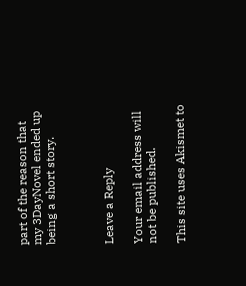part of the reason that my 3DayNovel ended up being a short story.



Leave a Reply

Your email address will not be published.

This site uses Akismet to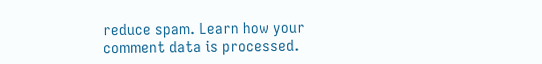reduce spam. Learn how your comment data is processed.